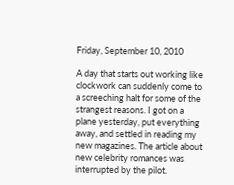Friday, September 10, 2010

A day that starts out working like clockwork can suddenly come to a screeching halt for some of the strangest reasons. I got on a plane yesterday, put everything away, and settled in reading my new magazines. The article about new celebrity romances was interrupted by the pilot.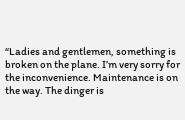“Ladies and gentlemen, something is broken on the plane. I’m very sorry for the inconvenience. Maintenance is on the way. The dinger is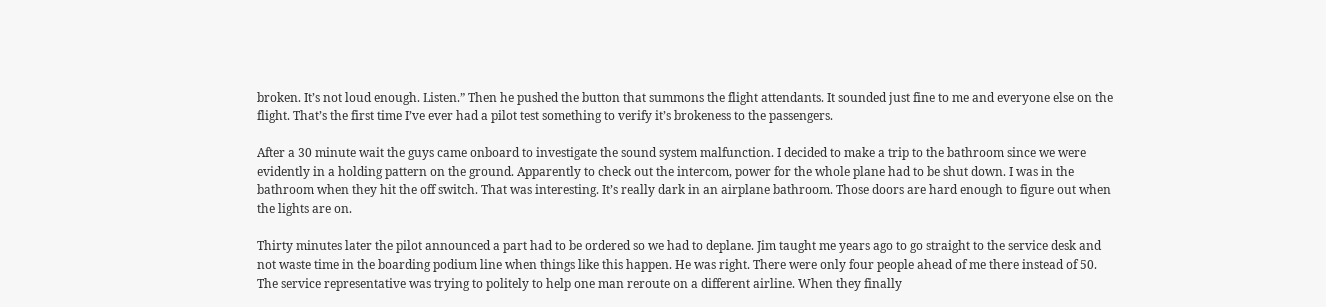broken. It’s not loud enough. Listen.” Then he pushed the button that summons the flight attendants. It sounded just fine to me and everyone else on the flight. That’s the first time I’ve ever had a pilot test something to verify it’s brokeness to the passengers.

After a 30 minute wait the guys came onboard to investigate the sound system malfunction. I decided to make a trip to the bathroom since we were evidently in a holding pattern on the ground. Apparently to check out the intercom, power for the whole plane had to be shut down. I was in the bathroom when they hit the off switch. That was interesting. It’s really dark in an airplane bathroom. Those doors are hard enough to figure out when the lights are on.

Thirty minutes later the pilot announced a part had to be ordered so we had to deplane. Jim taught me years ago to go straight to the service desk and not waste time in the boarding podium line when things like this happen. He was right. There were only four people ahead of me there instead of 50. The service representative was trying to politely to help one man reroute on a different airline. When they finally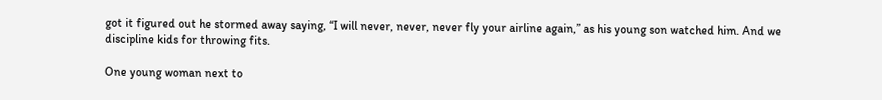got it figured out he stormed away saying, “I will never, never, never fly your airline again,” as his young son watched him. And we discipline kids for throwing fits.

One young woman next to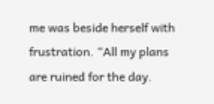me was beside herself with frustration. “All my plans are ruined for the day.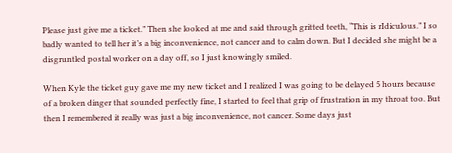Please just give me a ticket.” Then she looked at me and said through gritted teeth, “This is rIdiculous.” I so badly wanted to tell her it’s a big inconvenience, not cancer and to calm down. But I decided she might be a disgruntled postal worker on a day off, so I just knowingly smiled.

When Kyle the ticket guy gave me my new ticket and I realized I was going to be delayed 5 hours because of a broken dinger that sounded perfectly fine, I started to feel that grip of frustration in my throat too. But then I remembered it really was just a big inconvenience, not cancer. Some days just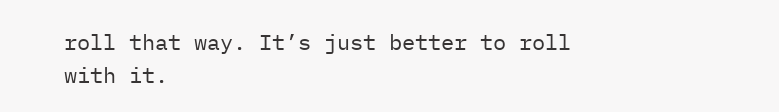roll that way. It’s just better to roll with it.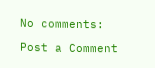No comments:

Post a Comment